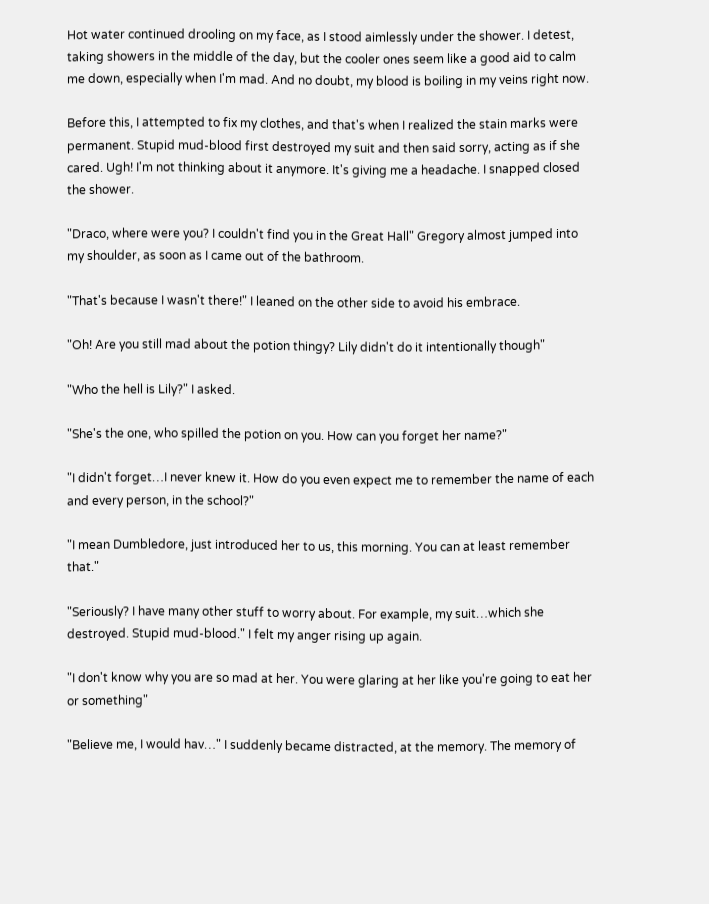Hot water continued drooling on my face, as I stood aimlessly under the shower. I detest, taking showers in the middle of the day, but the cooler ones seem like a good aid to calm me down, especially when I'm mad. And no doubt, my blood is boiling in my veins right now.

Before this, I attempted to fix my clothes, and that's when I realized the stain marks were permanent. Stupid mud-blood first destroyed my suit and then said sorry, acting as if she cared. Ugh! I'm not thinking about it anymore. It's giving me a headache. I snapped closed the shower.

"Draco, where were you? I couldn't find you in the Great Hall" Gregory almost jumped into my shoulder, as soon as I came out of the bathroom.

"That's because I wasn't there!" I leaned on the other side to avoid his embrace.

"Oh! Are you still mad about the potion thingy? Lily didn't do it intentionally though"

"Who the hell is Lily?" I asked.

"She's the one, who spilled the potion on you. How can you forget her name?"

"I didn't forget…I never knew it. How do you even expect me to remember the name of each and every person, in the school?"

"I mean Dumbledore, just introduced her to us, this morning. You can at least remember that."

"Seriously? I have many other stuff to worry about. For example, my suit…which she destroyed. Stupid mud-blood." I felt my anger rising up again.

"I don't know why you are so mad at her. You were glaring at her like you're going to eat her or something"

"Believe me, I would hav…" I suddenly became distracted, at the memory. The memory of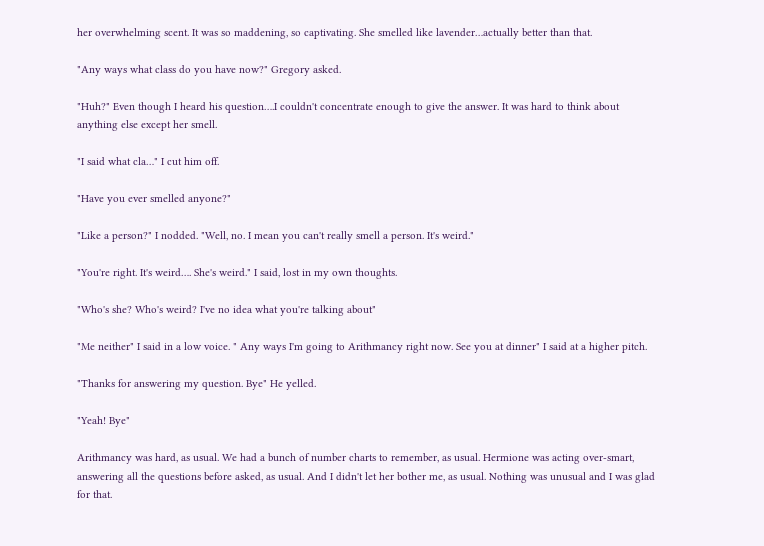her overwhelming scent. It was so maddening, so captivating. She smelled like lavender…actually better than that.

"Any ways what class do you have now?" Gregory asked.

"Huh?" Even though I heard his question….I couldn't concentrate enough to give the answer. It was hard to think about anything else except her smell.

"I said what cla…" I cut him off.

"Have you ever smelled anyone?"

"Like a person?" I nodded. "Well, no. I mean you can't really smell a person. It's weird."

"You're right. It's weird…. She's weird." I said, lost in my own thoughts.

"Who's she? Who's weird? I've no idea what you're talking about"

"Me neither" I said in a low voice. " Any ways I'm going to Arithmancy right now. See you at dinner" I said at a higher pitch.

"Thanks for answering my question. Bye" He yelled.

"Yeah! Bye"

Arithmancy was hard, as usual. We had a bunch of number charts to remember, as usual. Hermione was acting over-smart, answering all the questions before asked, as usual. And I didn't let her bother me, as usual. Nothing was unusual and I was glad for that.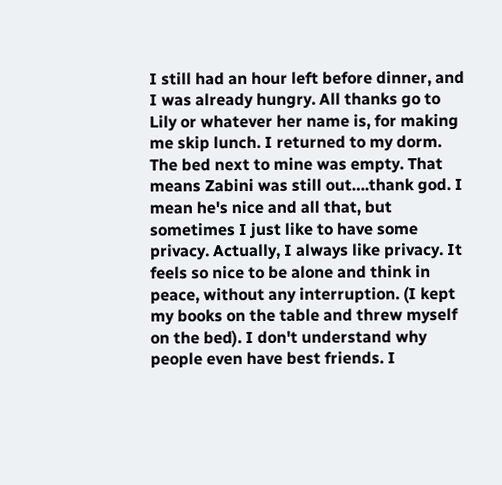I still had an hour left before dinner, and I was already hungry. All thanks go to Lily or whatever her name is, for making me skip lunch. I returned to my dorm. The bed next to mine was empty. That means Zabini was still out….thank god. I mean he's nice and all that, but sometimes I just like to have some privacy. Actually, I always like privacy. It feels so nice to be alone and think in peace, without any interruption. (I kept my books on the table and threw myself on the bed). I don't understand why people even have best friends. I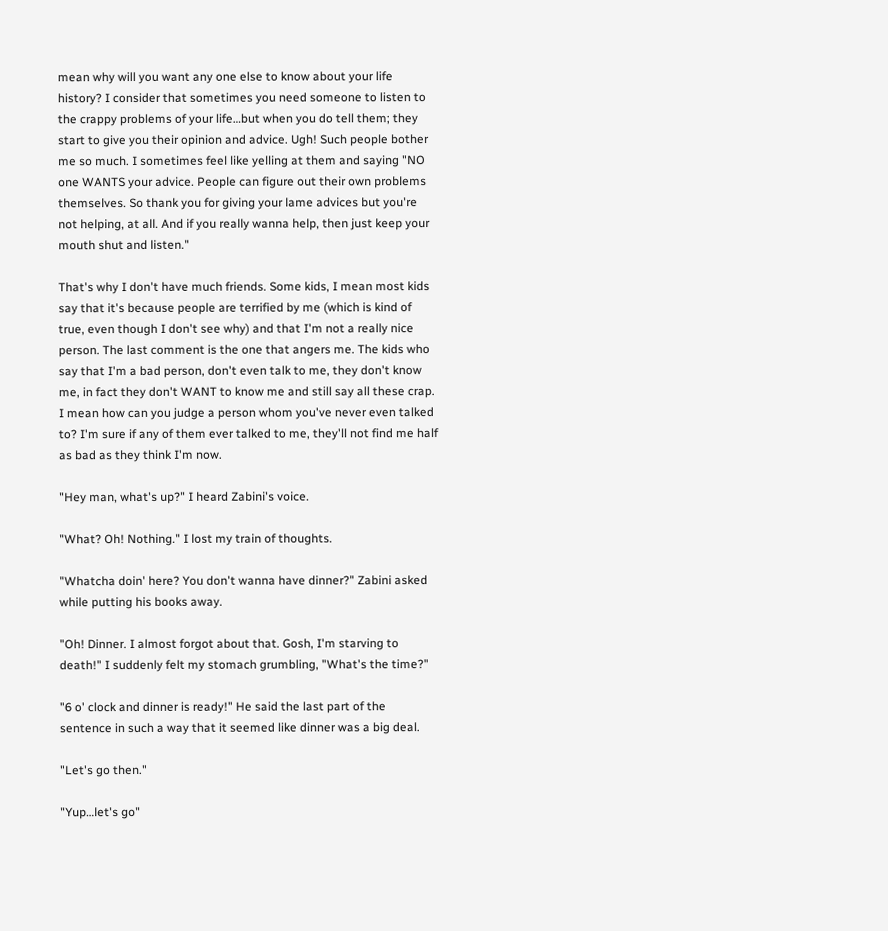mean why will you want any one else to know about your life history? I consider that sometimes you need someone to listen to the crappy problems of your life…but when you do tell them; they start to give you their opinion and advice. Ugh! Such people bother me so much. I sometimes feel like yelling at them and saying "NO one WANTS your advice. People can figure out their own problems themselves. So thank you for giving your lame advices but you're not helping, at all. And if you really wanna help, then just keep your mouth shut and listen."

That's why I don't have much friends. Some kids, I mean most kids say that it's because people are terrified by me (which is kind of true, even though I don't see why) and that I'm not a really nice person. The last comment is the one that angers me. The kids who say that I'm a bad person, don't even talk to me, they don't know me, in fact they don't WANT to know me and still say all these crap. I mean how can you judge a person whom you've never even talked to? I'm sure if any of them ever talked to me, they'll not find me half as bad as they think I'm now.

"Hey man, what's up?" I heard Zabini's voice.

"What? Oh! Nothing." I lost my train of thoughts.

"Whatcha doin' here? You don't wanna have dinner?" Zabini asked while putting his books away.

"Oh! Dinner. I almost forgot about that. Gosh, I'm starving to death!" I suddenly felt my stomach grumbling, "What's the time?"

"6 o' clock and dinner is ready!" He said the last part of the sentence in such a way that it seemed like dinner was a big deal.

"Let's go then."

"Yup…let's go"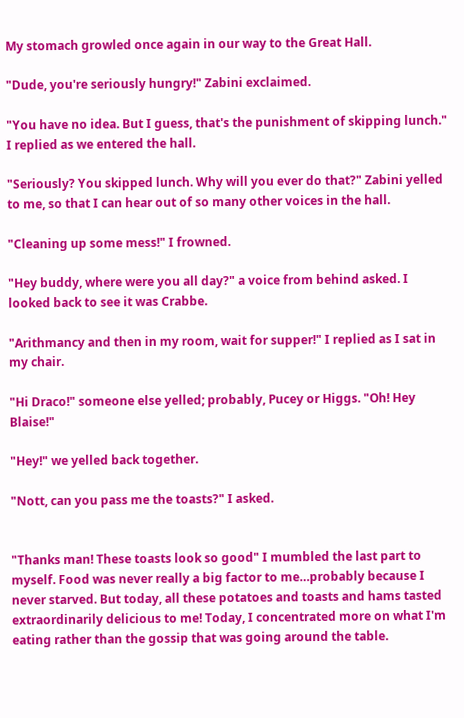My stomach growled once again in our way to the Great Hall.

"Dude, you're seriously hungry!" Zabini exclaimed.

"You have no idea. But I guess, that's the punishment of skipping lunch." I replied as we entered the hall.

"Seriously? You skipped lunch. Why will you ever do that?" Zabini yelled to me, so that I can hear out of so many other voices in the hall.

"Cleaning up some mess!" I frowned.

"Hey buddy, where were you all day?" a voice from behind asked. I looked back to see it was Crabbe.

"Arithmancy and then in my room, wait for supper!" I replied as I sat in my chair.

"Hi Draco!" someone else yelled; probably, Pucey or Higgs. "Oh! Hey Blaise!"

"Hey!" we yelled back together.

"Nott, can you pass me the toasts?" I asked.


"Thanks man! These toasts look so good" I mumbled the last part to myself. Food was never really a big factor to me…probably because I never starved. But today, all these potatoes and toasts and hams tasted extraordinarily delicious to me! Today, I concentrated more on what I'm eating rather than the gossip that was going around the table.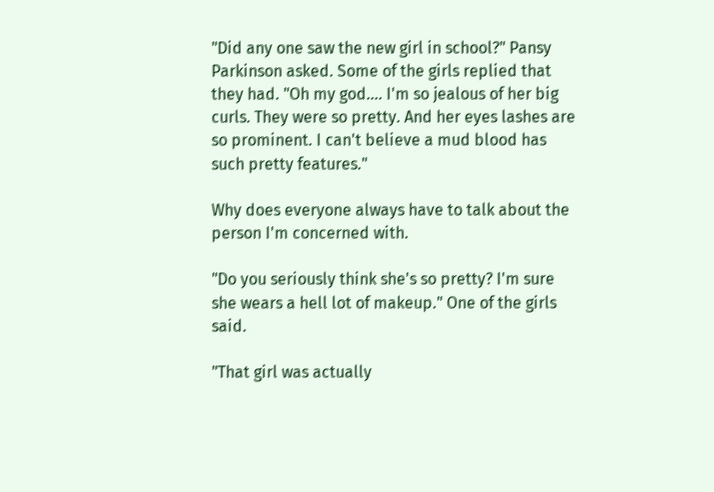"Did any one saw the new girl in school?" Pansy Parkinson asked. Some of the girls replied that they had. "Oh my god…. I'm so jealous of her big curls. They were so pretty. And her eyes lashes are so prominent. I can't believe a mud blood has such pretty features."

Why does everyone always have to talk about the person I'm concerned with.

"Do you seriously think she's so pretty? I'm sure she wears a hell lot of makeup." One of the girls said.

"That girl was actually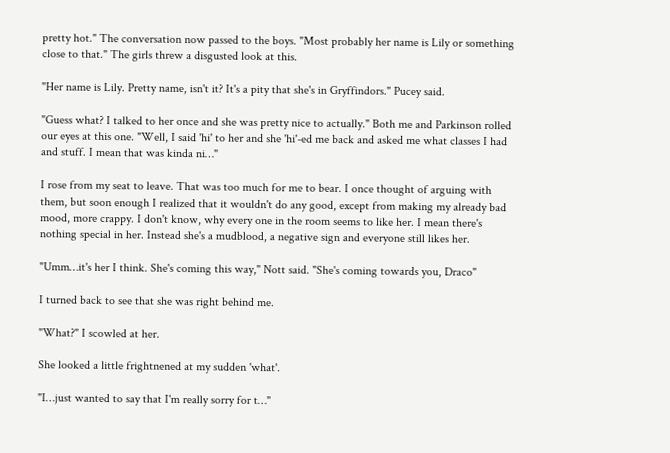pretty hot." The conversation now passed to the boys. "Most probably her name is Lily or something close to that." The girls threw a disgusted look at this.

"Her name is Lily. Pretty name, isn't it? It's a pity that she's in Gryffindors." Pucey said.

"Guess what? I talked to her once and she was pretty nice to actually." Both me and Parkinson rolled our eyes at this one. "Well, I said 'hi' to her and she 'hi'-ed me back and asked me what classes I had and stuff. I mean that was kinda ni…"

I rose from my seat to leave. That was too much for me to bear. I once thought of arguing with them, but soon enough I realized that it wouldn't do any good, except from making my already bad mood, more crappy. I don't know, why every one in the room seems to like her. I mean there's nothing special in her. Instead she's a mudblood, a negative sign and everyone still likes her.

"Umm…it's her I think. She's coming this way," Nott said. "She's coming towards you, Draco"

I turned back to see that she was right behind me.

"What?" I scowled at her.

She looked a little frightnened at my sudden 'what'.

"I…just wanted to say that I'm really sorry for t…"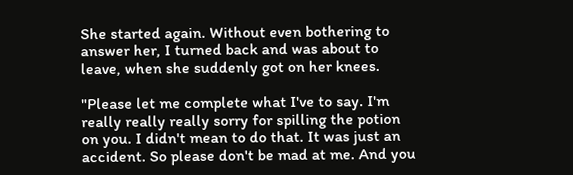She started again. Without even bothering to answer her, I turned back and was about to leave, when she suddenly got on her knees.

"Please let me complete what I've to say. I'm really really really sorry for spilling the potion on you. I didn't mean to do that. It was just an accident. So please don't be mad at me. And you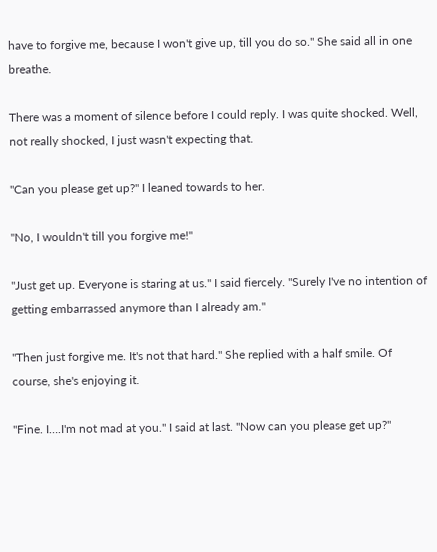have to forgive me, because I won't give up, till you do so." She said all in one breathe.

There was a moment of silence before I could reply. I was quite shocked. Well, not really shocked, I just wasn't expecting that.

"Can you please get up?" I leaned towards to her.

"No, I wouldn't till you forgive me!"

"Just get up. Everyone is staring at us." I said fiercely. "Surely I've no intention of getting embarrassed anymore than I already am."

"Then just forgive me. It's not that hard." She replied with a half smile. Of course, she's enjoying it.

"Fine. I….I'm not mad at you." I said at last. "Now can you please get up?"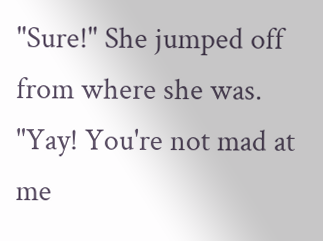"Sure!" She jumped off from where she was. "Yay! You're not mad at me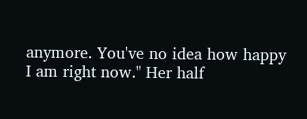anymore. You've no idea how happy I am right now." Her half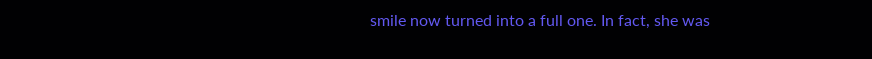smile now turned into a full one. In fact, she was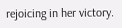rejoicing in her victory.